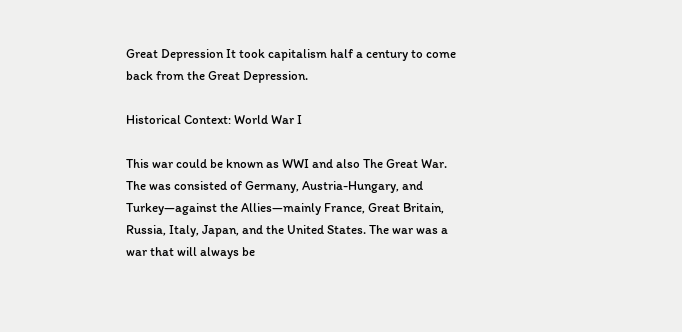Great Depression It took capitalism half a century to come back from the Great Depression.

Historical Context: World War I

This war could be known as WWI and also The Great War. The was consisted of Germany, Austria-Hungary, and Turkey—against the Allies—mainly France, Great Britain, Russia, Italy, Japan, and the United States. The war was a war that will always be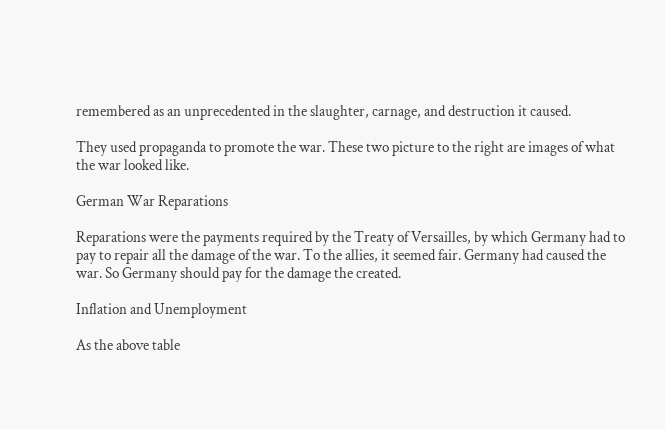remembered as an unprecedented in the slaughter, carnage, and destruction it caused.

They used propaganda to promote the war. These two picture to the right are images of what the war looked like.

German War Reparations

Reparations were the payments required by the Treaty of Versailles, by which Germany had to pay to repair all the damage of the war. To the allies, it seemed fair. Germany had caused the war. So Germany should pay for the damage the created.

Inflation and Unemployment

As the above table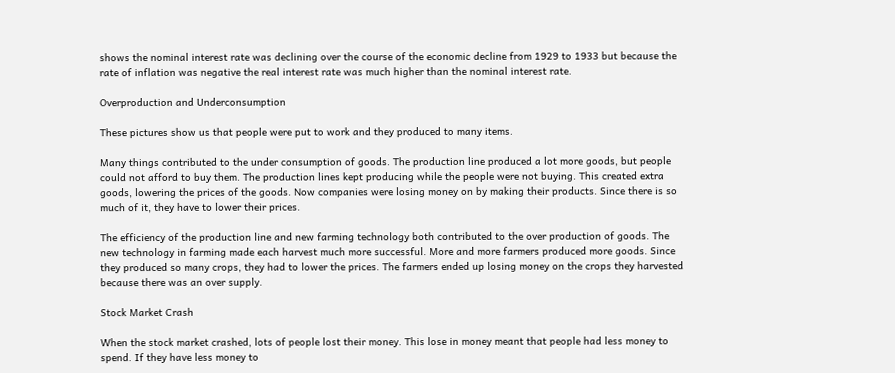shows the nominal interest rate was declining over the course of the economic decline from 1929 to 1933 but because the rate of inflation was negative the real interest rate was much higher than the nominal interest rate.

Overproduction and Underconsumption

These pictures show us that people were put to work and they produced to many items.

Many things contributed to the under consumption of goods. The production line produced a lot more goods, but people could not afford to buy them. The production lines kept producing while the people were not buying. This created extra goods, lowering the prices of the goods. Now companies were losing money on by making their products. Since there is so much of it, they have to lower their prices.

The efficiency of the production line and new farming technology both contributed to the over production of goods. The new technology in farming made each harvest much more successful. More and more farmers produced more goods. Since they produced so many crops, they had to lower the prices. The farmers ended up losing money on the crops they harvested because there was an over supply.

Stock Market Crash

When the stock market crashed, lots of people lost their money. This lose in money meant that people had less money to spend. If they have less money to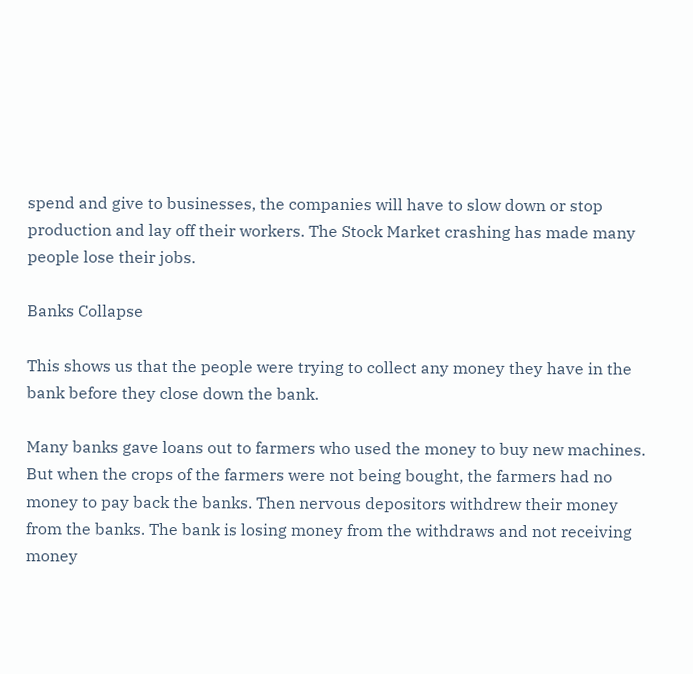spend and give to businesses, the companies will have to slow down or stop production and lay off their workers. The Stock Market crashing has made many people lose their jobs.

Banks Collapse

This shows us that the people were trying to collect any money they have in the bank before they close down the bank.

Many banks gave loans out to farmers who used the money to buy new machines. But when the crops of the farmers were not being bought, the farmers had no money to pay back the banks. Then nervous depositors withdrew their money from the banks. The bank is losing money from the withdraws and not receiving money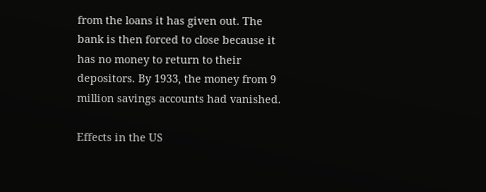from the loans it has given out. The bank is then forced to close because it has no money to return to their depositors. By 1933, the money from 9 million savings accounts had vanished.

Effects in the US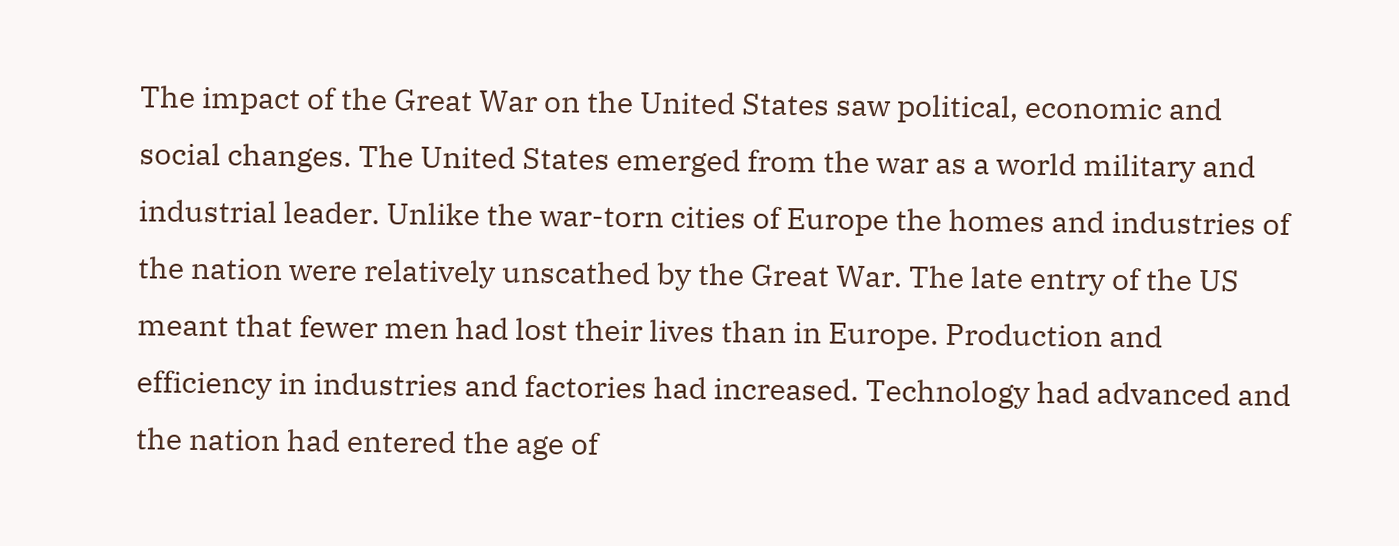The impact of the Great War on the United States saw political, economic and social changes. The United States emerged from the war as a world military and industrial leader. Unlike the war-torn cities of Europe the homes and industries of the nation were relatively unscathed by the Great War. The late entry of the US meant that fewer men had lost their lives than in Europe. Production and efficiency in industries and factories had increased. Technology had advanced and the nation had entered the age of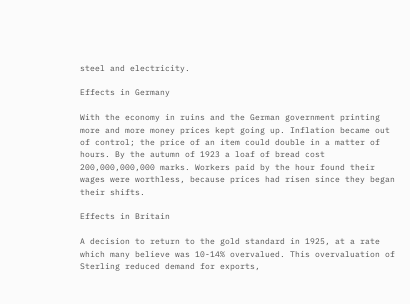steel and electricity.

Effects in Germany

With the economy in ruins and the German government printing more and more money prices kept going up. Inflation became out of control; the price of an item could double in a matter of hours. By the autumn of 1923 a loaf of bread cost 200,000,000,000 marks. Workers paid by the hour found their wages were worthless, because prices had risen since they began their shifts.

Effects in Britain

A decision to return to the gold standard in 1925, at a rate which many believe was 10-14% overvalued. This overvaluation of Sterling reduced demand for exports,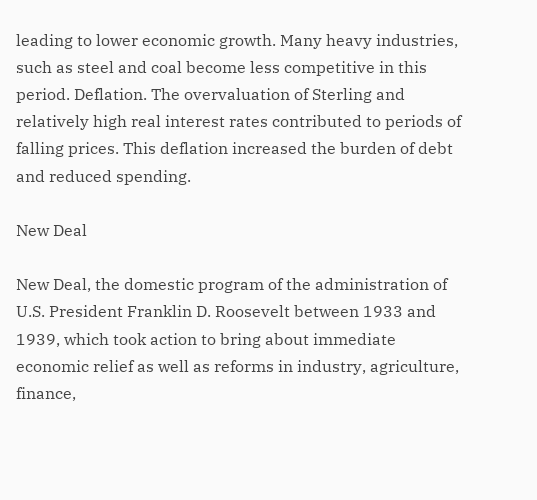leading to lower economic growth. Many heavy industries, such as steel and coal become less competitive in this period. Deflation. The overvaluation of Sterling and relatively high real interest rates contributed to periods of falling prices. This deflation increased the burden of debt and reduced spending.

New Deal

New Deal, the domestic program of the administration of U.S. President Franklin D. Roosevelt between 1933 and 1939, which took action to bring about immediate economic relief as well as reforms in industry, agriculture, finance,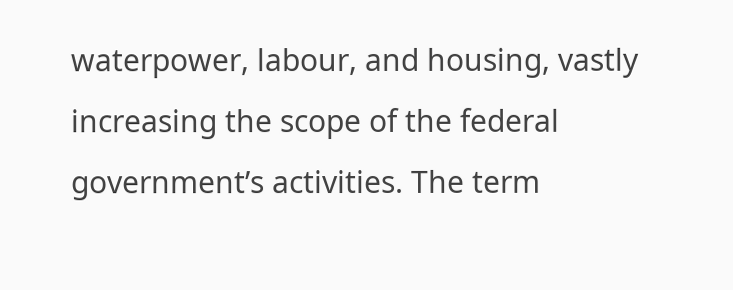waterpower, labour, and housing, vastly increasing the scope of the federal government’s activities. The term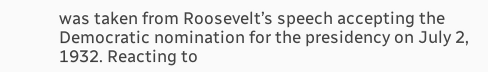was taken from Roosevelt’s speech accepting the Democratic nomination for the presidency on July 2, 1932. Reacting to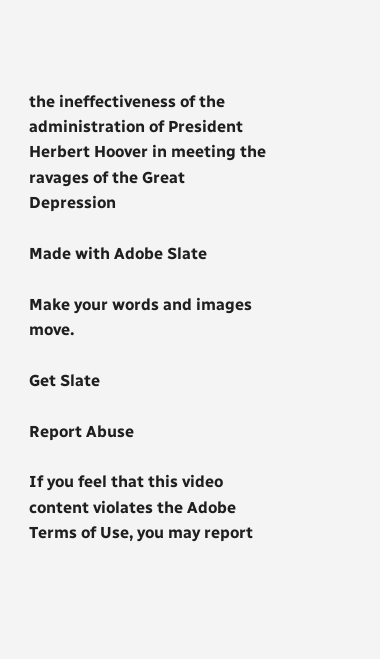the ineffectiveness of the administration of President Herbert Hoover in meeting the ravages of the Great Depression

Made with Adobe Slate

Make your words and images move.

Get Slate

Report Abuse

If you feel that this video content violates the Adobe Terms of Use, you may report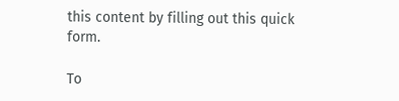this content by filling out this quick form.

To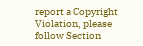report a Copyright Violation, please follow Section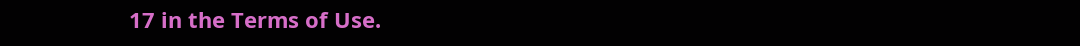17 in the Terms of Use.